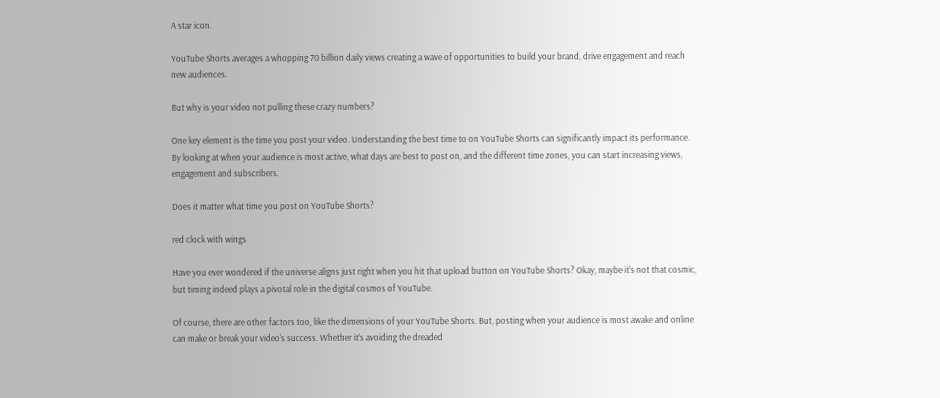A star icon.

YouTube Shorts averages a whopping 70 billion daily views creating a wave of opportunities to build your brand, drive engagement and reach new audiences.

But why is your video not pulling these crazy numbers?

One key element is the time you post your video. Understanding the best time to on YouTube Shorts can significantly impact its performance. By looking at when your audience is most active, what days are best to post on, and the different time zones, you can start increasing views, engagement and subscribers.

Does it matter what time you post on YouTube Shorts?

red clock with wings

Have you ever wondered if the universe aligns just right when you hit that upload button on YouTube Shorts? Okay, maybe it's not that cosmic, but timing indeed plays a pivotal role in the digital cosmos of YouTube.

Of course, there are other factors too, like the dimensions of your YouTube Shorts. But, posting when your audience is most awake and online can make or break your video's success. Whether it’s avoiding the dreaded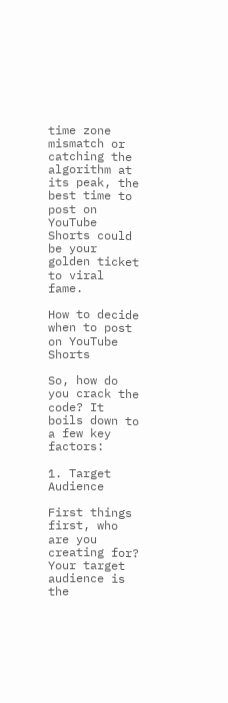time zone mismatch or catching the algorithm at its peak, the best time to post on YouTube Shorts could be your golden ticket to viral fame.

How to decide when to post on YouTube Shorts

So, how do you crack the code? It boils down to a few key factors:

1. Target Audience

First things first, who are you creating for? Your target audience is the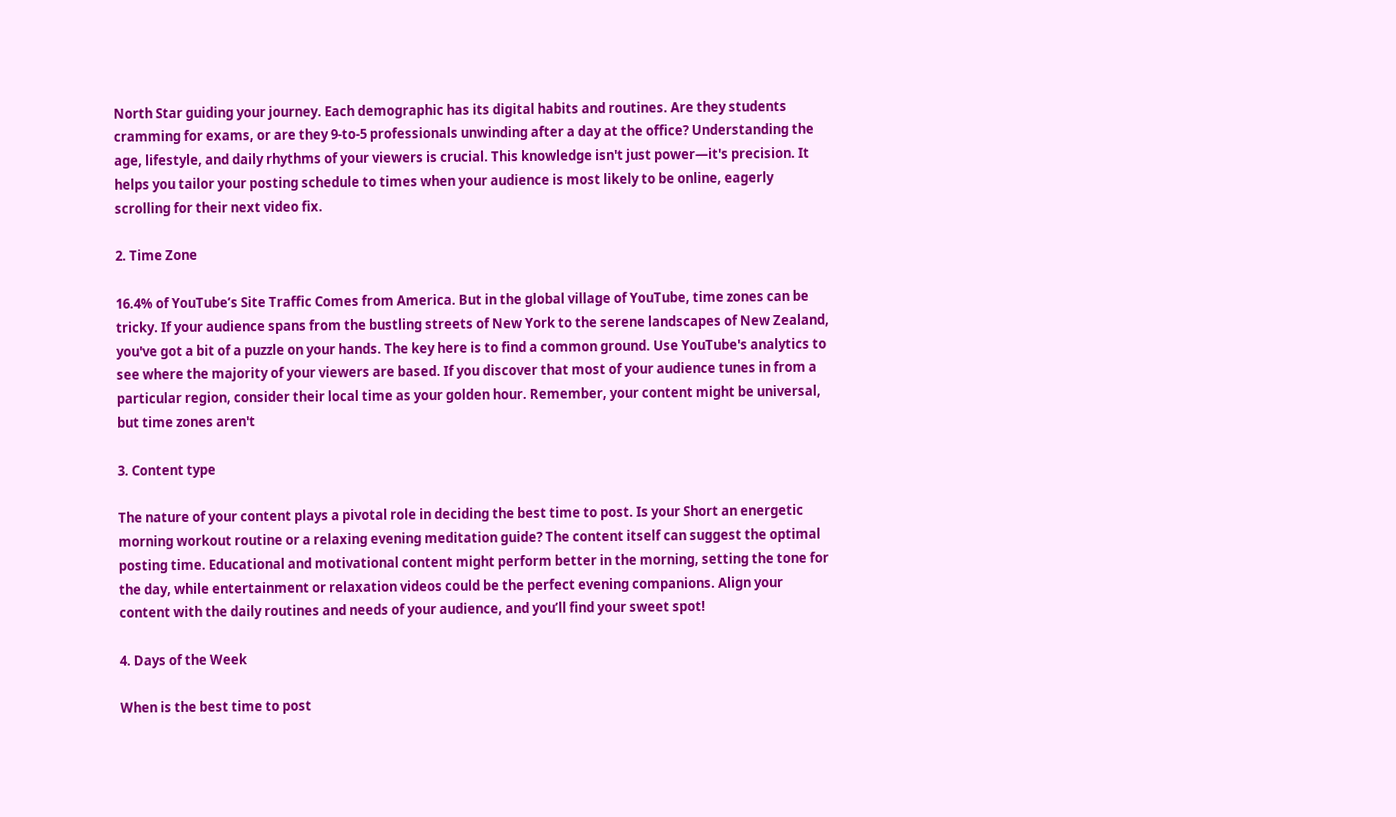North Star guiding your journey. Each demographic has its digital habits and routines. Are they students cramming for exams, or are they 9-to-5 professionals unwinding after a day at the office? Understanding the age, lifestyle, and daily rhythms of your viewers is crucial. This knowledge isn't just power—it's precision. It helps you tailor your posting schedule to times when your audience is most likely to be online, eagerly scrolling for their next video fix.

2. Time Zone

16.4% of YouTube’s Site Traffic Comes from America. But in the global village of YouTube, time zones can be tricky. If your audience spans from the bustling streets of New York to the serene landscapes of New Zealand, you've got a bit of a puzzle on your hands. The key here is to find a common ground. Use YouTube's analytics to see where the majority of your viewers are based. If you discover that most of your audience tunes in from a particular region, consider their local time as your golden hour. Remember, your content might be universal, but time zones aren't

3. Content type

The nature of your content plays a pivotal role in deciding the best time to post. Is your Short an energetic morning workout routine or a relaxing evening meditation guide? The content itself can suggest the optimal posting time. Educational and motivational content might perform better in the morning, setting the tone for the day, while entertainment or relaxation videos could be the perfect evening companions. Align your content with the daily routines and needs of your audience, and you’ll find your sweet spot!

4. Days of the Week

When is the best time to post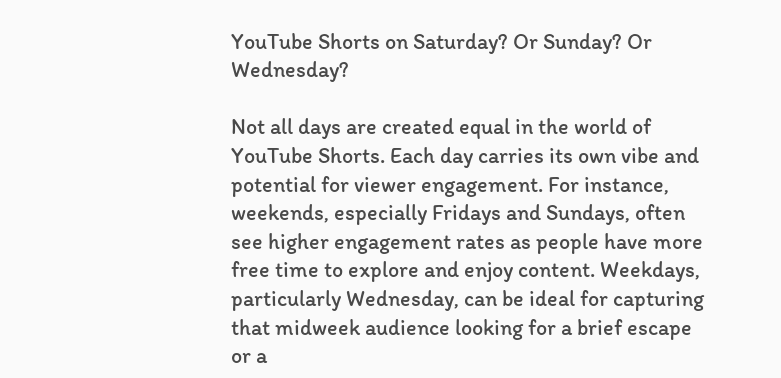YouTube Shorts on Saturday? Or Sunday? Or Wednesday?

Not all days are created equal in the world of YouTube Shorts. Each day carries its own vibe and potential for viewer engagement. For instance, weekends, especially Fridays and Sundays, often see higher engagement rates as people have more free time to explore and enjoy content. Weekdays, particularly Wednesday, can be ideal for capturing that midweek audience looking for a brief escape or a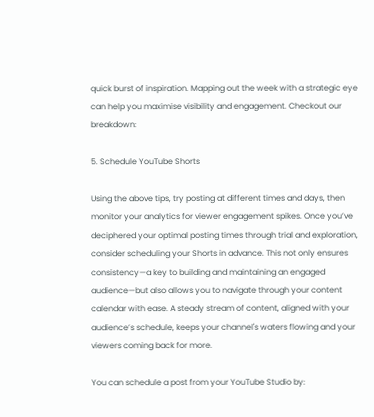quick burst of inspiration. Mapping out the week with a strategic eye can help you maximise visibility and engagement. Checkout our breakdown:

5. Schedule YouTube Shorts

Using the above tips, try posting at different times and days, then monitor your analytics for viewer engagement spikes. Once you’ve deciphered your optimal posting times through trial and exploration, consider scheduling your Shorts in advance. This not only ensures consistency—a key to building and maintaining an engaged audience—but also allows you to navigate through your content calendar with ease. A steady stream of content, aligned with your audience’s schedule, keeps your channel's waters flowing and your viewers coming back for more.

You can schedule a post from your YouTube Studio by: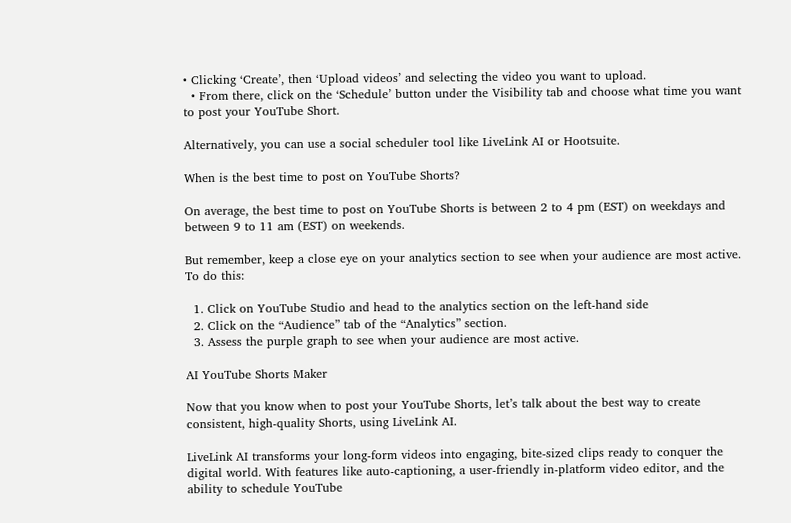• Clicking ‘Create’, then ‘Upload videos’ and selecting the video you want to upload.
  • From there, click on the ‘Schedule’ button under the Visibility tab and choose what time you want to post your YouTube Short.

Alternatively, you can use a social scheduler tool like LiveLink AI or Hootsuite.

When is the best time to post on YouTube Shorts?

On average, the best time to post on YouTube Shorts is between 2 to 4 pm (EST) on weekdays and between 9 to 11 am (EST) on weekends.

But remember, keep a close eye on your analytics section to see when your audience are most active. To do this:

  1. Click on YouTube Studio and head to the analytics section on the left-hand side
  2. Click on the “Audience” tab of the “Analytics” section.
  3. Assess the purple graph to see when your audience are most active.

AI YouTube Shorts Maker

Now that you know when to post your YouTube Shorts, let’s talk about the best way to create consistent, high-quality Shorts, using LiveLink AI.

LiveLink AI transforms your long-form videos into engaging, bite-sized clips ready to conquer the digital world. With features like auto-captioning, a user-friendly in-platform video editor, and the ability to schedule YouTube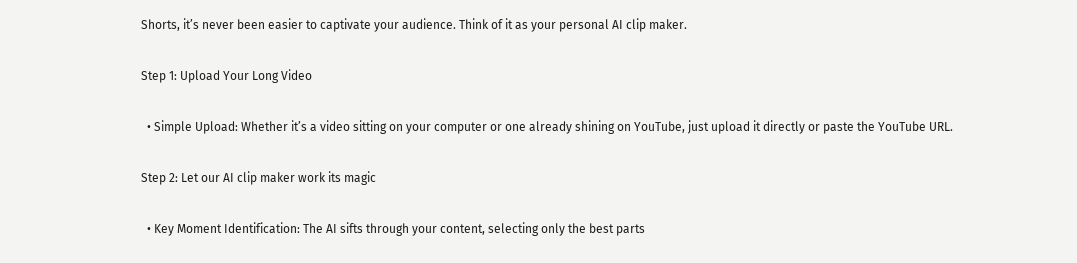Shorts, it’s never been easier to captivate your audience. Think of it as your personal AI clip maker.

Step 1: Upload Your Long Video

  • Simple Upload: Whether it’s a video sitting on your computer or one already shining on YouTube, just upload it directly or paste the YouTube URL.

Step 2: Let our AI clip maker work its magic

  • Key Moment Identification: The AI sifts through your content, selecting only the best parts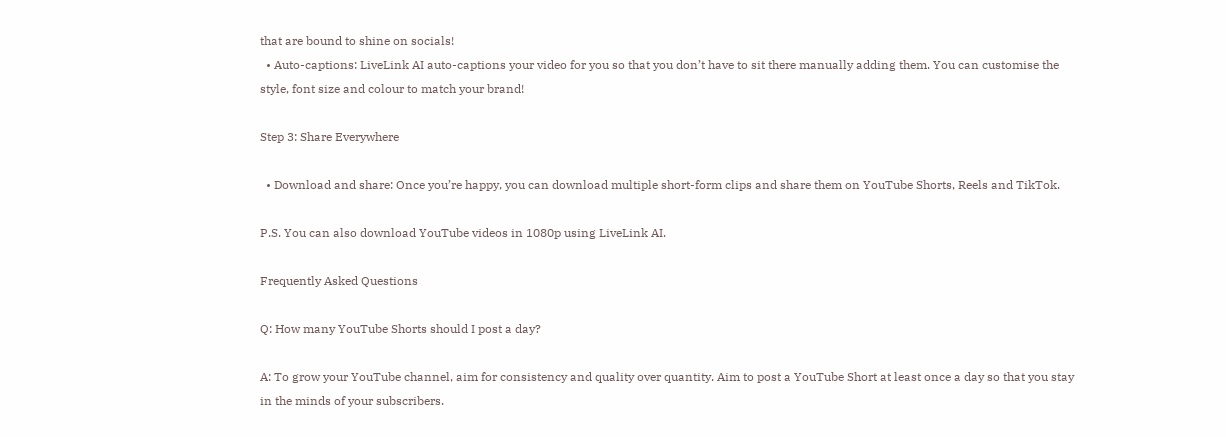that are bound to shine on socials!
  • Auto-captions: LiveLink AI auto-captions your video for you so that you don’t have to sit there manually adding them. You can customise the style, font size and colour to match your brand!

Step 3: Share Everywhere

  • Download and share: Once you’re happy, you can download multiple short-form clips and share them on YouTube Shorts, Reels and TikTok.

P.S. You can also download YouTube videos in 1080p using LiveLink AI.

Frequently Asked Questions

Q: How many YouTube Shorts should I post a day?

A: To grow your YouTube channel, aim for consistency and quality over quantity. Aim to post a YouTube Short at least once a day so that you stay in the minds of your subscribers.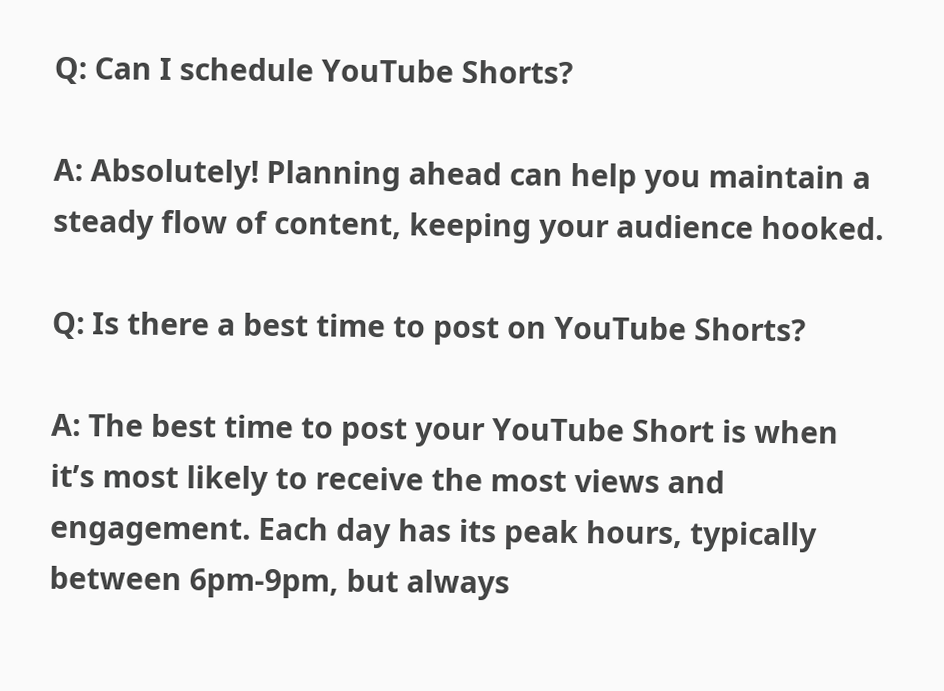Q: Can I schedule YouTube Shorts?

A: Absolutely! Planning ahead can help you maintain a steady flow of content, keeping your audience hooked.

Q: Is there a best time to post on YouTube Shorts?

A: The best time to post your YouTube Short is when it’s most likely to receive the most views and engagement. Each day has its peak hours, typically between 6pm-9pm, but always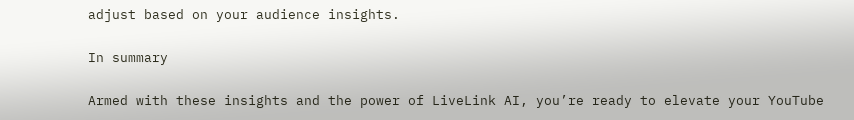adjust based on your audience insights.

In summary

Armed with these insights and the power of LiveLink AI, you’re ready to elevate your YouTube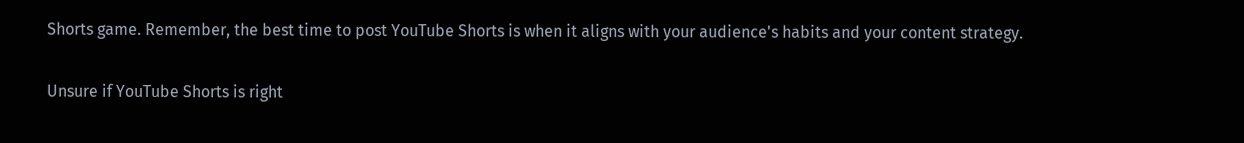Shorts game. Remember, the best time to post YouTube Shorts is when it aligns with your audience's habits and your content strategy.

Unsure if YouTube Shorts is right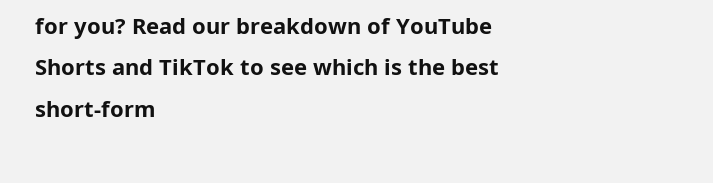for you? Read our breakdown of YouTube Shorts and TikTok to see which is the best short-form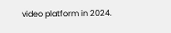video platform in 2024.